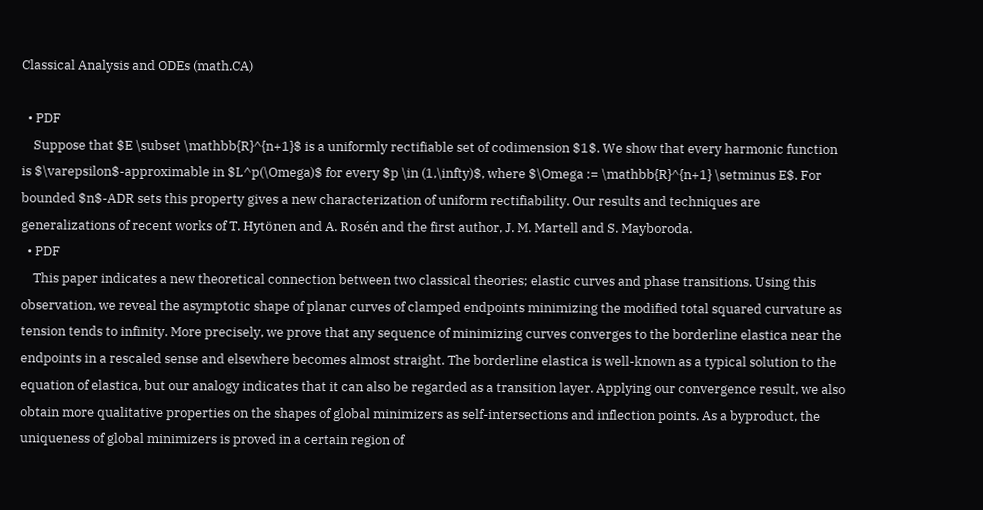Classical Analysis and ODEs (math.CA)

  • PDF
    Suppose that $E \subset \mathbb{R}^{n+1}$ is a uniformly rectifiable set of codimension $1$. We show that every harmonic function is $\varepsilon$-approximable in $L^p(\Omega)$ for every $p \in (1,\infty)$, where $\Omega := \mathbb{R}^{n+1} \setminus E$. For bounded $n$-ADR sets this property gives a new characterization of uniform rectifiability. Our results and techniques are generalizations of recent works of T. Hytönen and A. Rosén and the first author, J. M. Martell and S. Mayboroda.
  • PDF
    This paper indicates a new theoretical connection between two classical theories; elastic curves and phase transitions. Using this observation, we reveal the asymptotic shape of planar curves of clamped endpoints minimizing the modified total squared curvature as tension tends to infinity. More precisely, we prove that any sequence of minimizing curves converges to the borderline elastica near the endpoints in a rescaled sense and elsewhere becomes almost straight. The borderline elastica is well-known as a typical solution to the equation of elastica, but our analogy indicates that it can also be regarded as a transition layer. Applying our convergence result, we also obtain more qualitative properties on the shapes of global minimizers as self-intersections and inflection points. As a byproduct, the uniqueness of global minimizers is proved in a certain region of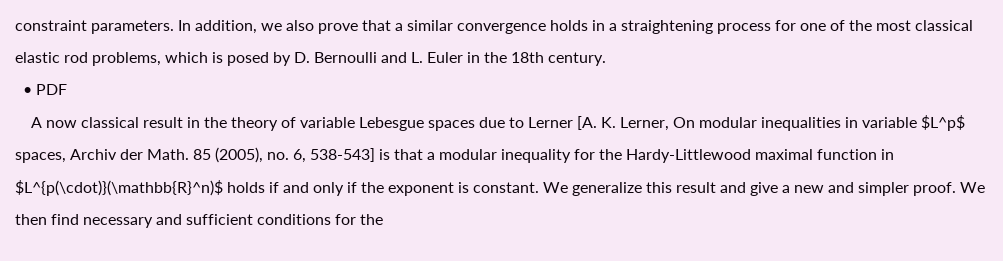constraint parameters. In addition, we also prove that a similar convergence holds in a straightening process for one of the most classical elastic rod problems, which is posed by D. Bernoulli and L. Euler in the 18th century.
  • PDF
    A now classical result in the theory of variable Lebesgue spaces due to Lerner [A. K. Lerner, On modular inequalities in variable $L^p$ spaces, Archiv der Math. 85 (2005), no. 6, 538-543] is that a modular inequality for the Hardy-Littlewood maximal function in $L^{p(\cdot)}(\mathbb{R}^n)$ holds if and only if the exponent is constant. We generalize this result and give a new and simpler proof. We then find necessary and sufficient conditions for the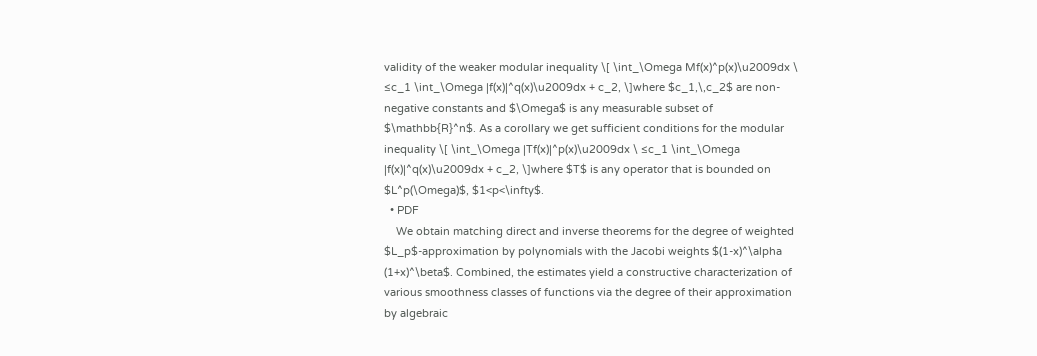validity of the weaker modular inequality \[ \int_\Omega Mf(x)^p(x)\u2009dx \ ≤c_1 \int_\Omega |f(x)|^q(x)\u2009dx + c_2, \]where $c_1,\,c_2$ are non-negative constants and $\Omega$ is any measurable subset of $\mathbb{R}^n$. As a corollary we get sufficient conditions for the modular inequality \[ \int_\Omega |Tf(x)|^p(x)\u2009dx \ ≤c_1 \int_\Omega |f(x)|^q(x)\u2009dx + c_2, \]where $T$ is any operator that is bounded on $L^p(\Omega)$, $1<p<\infty$.
  • PDF
    We obtain matching direct and inverse theorems for the degree of weighted $L_p$-approximation by polynomials with the Jacobi weights $(1-x)^\alpha (1+x)^\beta$. Combined, the estimates yield a constructive characterization of various smoothness classes of functions via the degree of their approximation by algebraic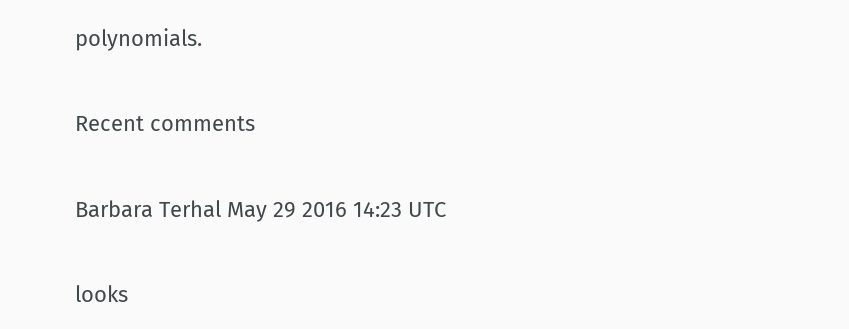polynomials.

Recent comments

Barbara Terhal May 29 2016 14:23 UTC

looks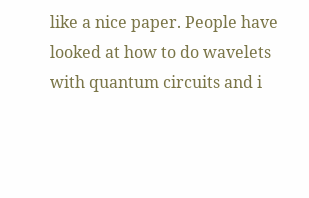like a nice paper. People have looked at how to do wavelets with quantum circuits and i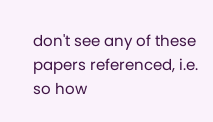don't see any of these papers referenced, i.e.
so how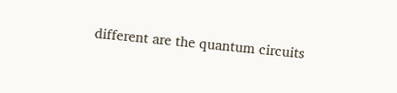different are the quantum circuits